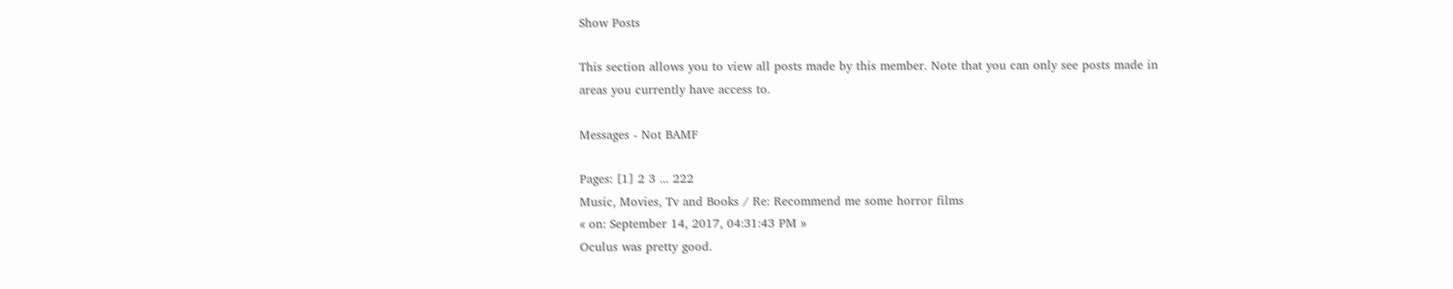Show Posts

This section allows you to view all posts made by this member. Note that you can only see posts made in areas you currently have access to.

Messages - Not BAMF

Pages: [1] 2 3 ... 222
Music, Movies, Tv and Books / Re: Recommend me some horror films
« on: September 14, 2017, 04:31:43 PM »
Oculus was pretty good.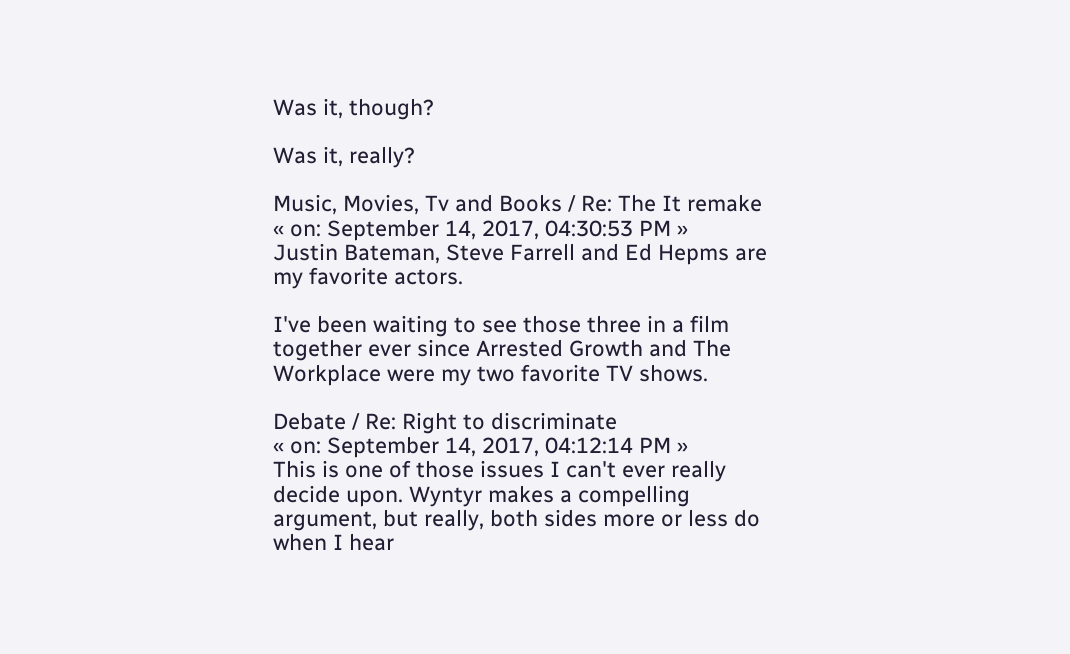Was it, though?

Was it, really?

Music, Movies, Tv and Books / Re: The It remake
« on: September 14, 2017, 04:30:53 PM »
Justin Bateman, Steve Farrell and Ed Hepms are my favorite actors.

I've been waiting to see those three in a film together ever since Arrested Growth and The Workplace were my two favorite TV shows.

Debate / Re: Right to discriminate
« on: September 14, 2017, 04:12:14 PM »
This is one of those issues I can't ever really decide upon. Wyntyr makes a compelling argument, but really, both sides more or less do when I hear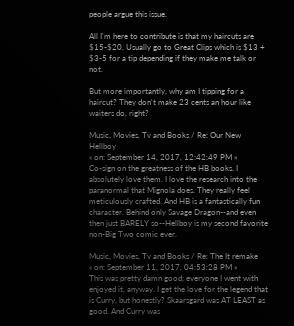people argue this issue.

All I'm here to contribute is that my haircuts are $15-$20. Usually go to Great Clips which is $13 + $3-5 for a tip depending if they make me talk or not.

But more importantly, why am I tipping for a haircut? They don't make 23 cents an hour like waiters do, right?

Music, Movies, Tv and Books / Re: Our New Hellboy
« on: September 14, 2017, 12:42:49 PM »
Co-sign on the greatness of the HB books. I absolutely love them. I love the research into the paranormal that Mignola does. They really feel meticulously crafted. And HB is a fantastically fun character. Behind only Savage Dragon--and even then just BARELY so--Hellboy is my second favorite non-Big Two comic ever.

Music, Movies, Tv and Books / Re: The It remake
« on: September 11, 2017, 04:53:28 PM »
This was pretty damn good; everyone I went with enjoyed it, anyway. I get the love for the legend that is Curry, but honestly? Skaarsgard was AT LEAST as good. And Curry was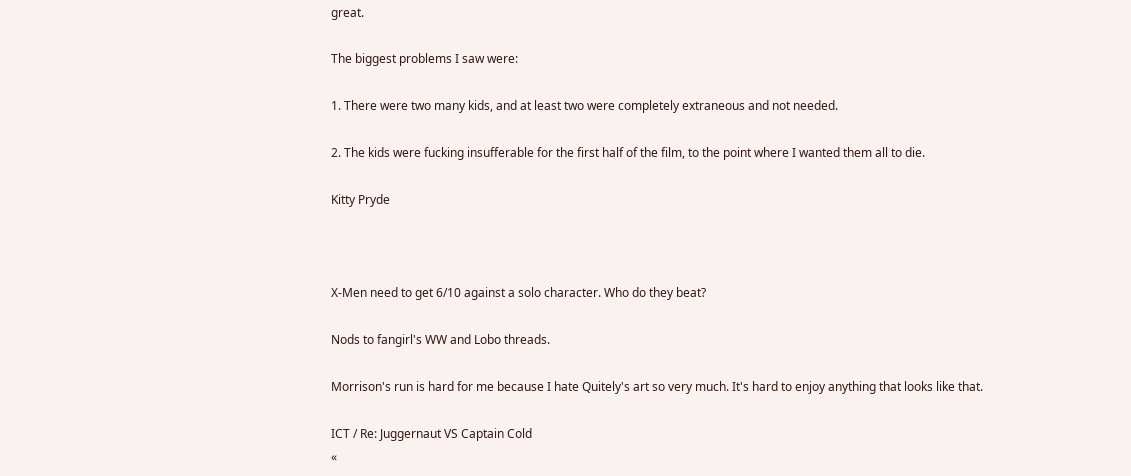great.

The biggest problems I saw were:

1. There were two many kids, and at least two were completely extraneous and not needed.

2. The kids were fucking insufferable for the first half of the film, to the point where I wanted them all to die.

Kitty Pryde



X-Men need to get 6/10 against a solo character. Who do they beat?

Nods to fangirl's WW and Lobo threads.

Morrison's run is hard for me because I hate Quitely's art so very much. It's hard to enjoy anything that looks like that.

ICT / Re: Juggernaut VS Captain Cold
«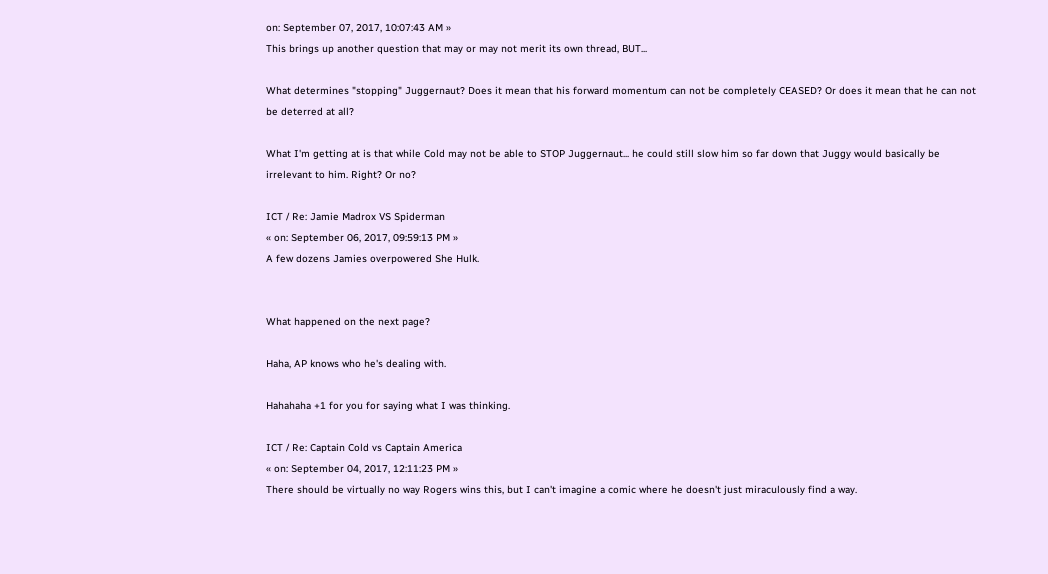on: September 07, 2017, 10:07:43 AM »
This brings up another question that may or may not merit its own thread, BUT...

What determines "stopping" Juggernaut? Does it mean that his forward momentum can not be completely CEASED? Or does it mean that he can not be deterred at all?

What I'm getting at is that while Cold may not be able to STOP Juggernaut... he could still slow him so far down that Juggy would basically be irrelevant to him. Right? Or no?

ICT / Re: Jamie Madrox VS Spiderman
« on: September 06, 2017, 09:59:13 PM »
A few dozens Jamies overpowered She Hulk.


What happened on the next page?

Haha, AP knows who he's dealing with.

Hahahaha +1 for you for saying what I was thinking.

ICT / Re: Captain Cold vs Captain America
« on: September 04, 2017, 12:11:23 PM »
There should be virtually no way Rogers wins this, but I can't imagine a comic where he doesn't just miraculously find a way.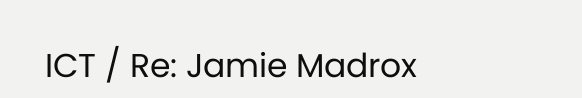ICT / Re: Jamie Madrox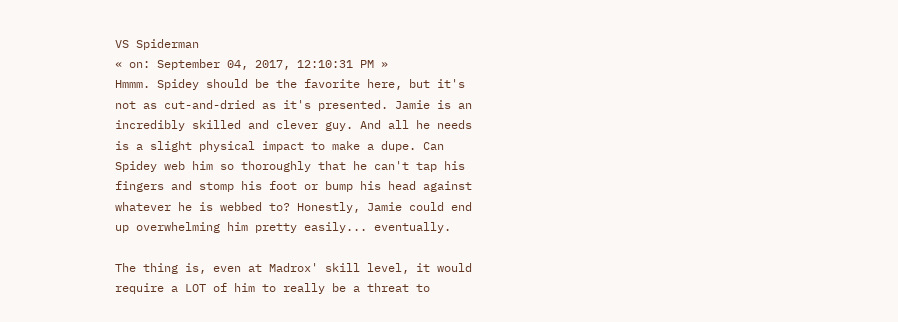VS Spiderman
« on: September 04, 2017, 12:10:31 PM »
Hmmm. Spidey should be the favorite here, but it's not as cut-and-dried as it's presented. Jamie is an incredibly skilled and clever guy. And all he needs is a slight physical impact to make a dupe. Can Spidey web him so thoroughly that he can't tap his fingers and stomp his foot or bump his head against whatever he is webbed to? Honestly, Jamie could end up overwhelming him pretty easily... eventually.

The thing is, even at Madrox' skill level, it would require a LOT of him to really be a threat to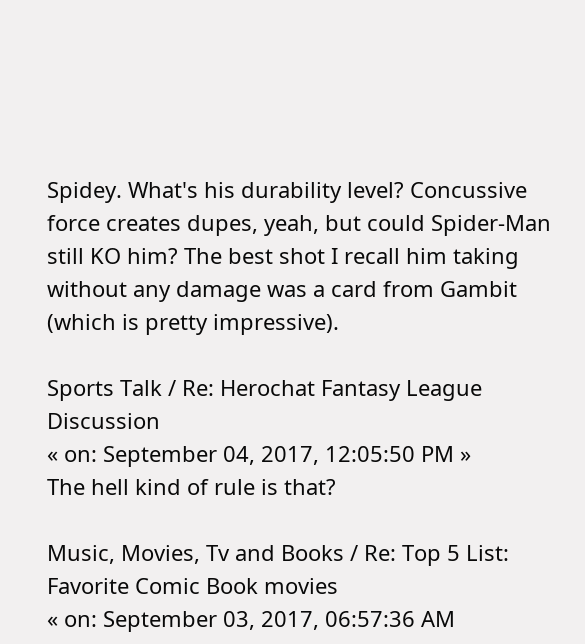Spidey. What's his durability level? Concussive force creates dupes, yeah, but could Spider-Man still KO him? The best shot I recall him taking without any damage was a card from Gambit (which is pretty impressive).

Sports Talk / Re: Herochat Fantasy League Discussion
« on: September 04, 2017, 12:05:50 PM »
The hell kind of rule is that?

Music, Movies, Tv and Books / Re: Top 5 List: Favorite Comic Book movies
« on: September 03, 2017, 06:57:36 AM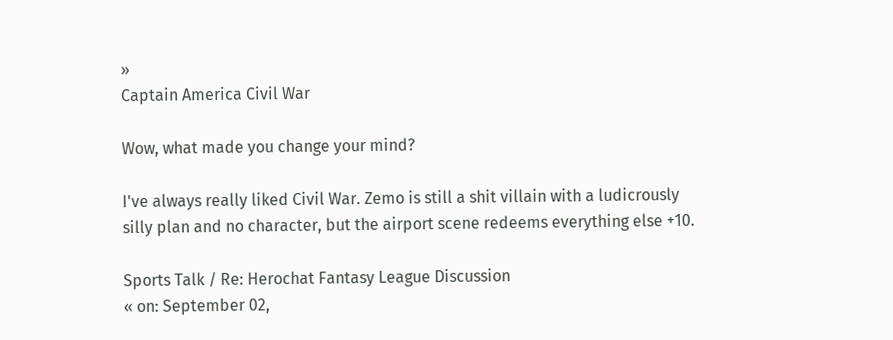»
Captain America Civil War

Wow, what made you change your mind?

I've always really liked Civil War. Zemo is still a shit villain with a ludicrously silly plan and no character, but the airport scene redeems everything else +10.

Sports Talk / Re: Herochat Fantasy League Discussion
« on: September 02,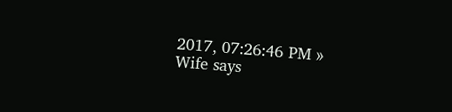2017, 07:26:46 PM »
Wife says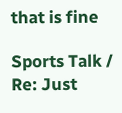that is fine

Sports Talk / Re: Just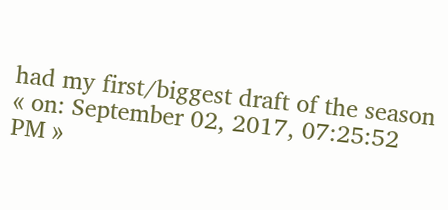had my first/biggest draft of the season
« on: September 02, 2017, 07:25:52 PM »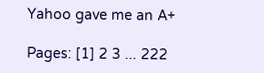Yahoo gave me an A+

Pages: [1] 2 3 ... 222